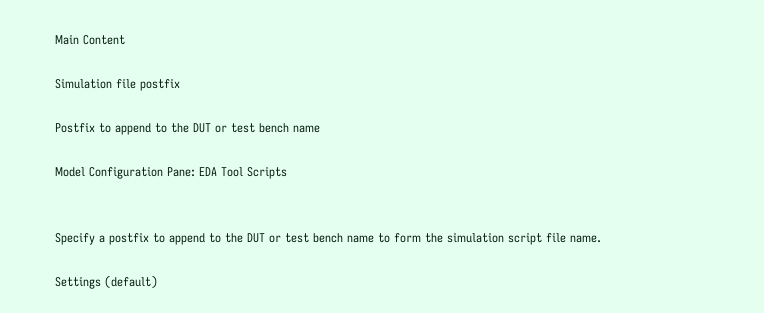Main Content

Simulation file postfix

Postfix to append to the DUT or test bench name

Model Configuration Pane: EDA Tool Scripts


Specify a postfix to append to the DUT or test bench name to form the simulation script file name.

Settings (default)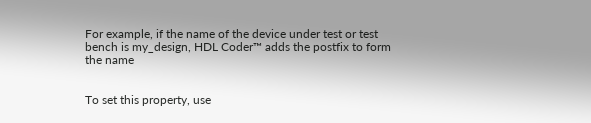For example, if the name of the device under test or test bench is my_design, HDL Coder™ adds the postfix to form the name


To set this property, use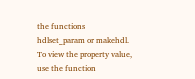the functions hdlset_param or makehdl. To view the property value, use the function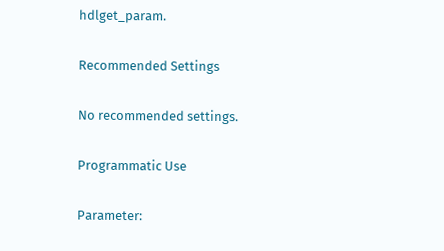hdlget_param.

Recommended Settings

No recommended settings.

Programmatic Use

Parameter: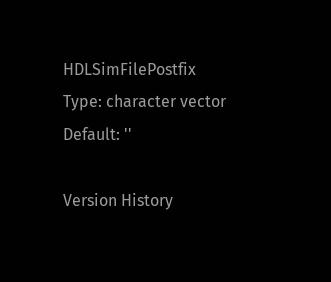HDLSimFilePostfix
Type: character vector
Default: ''

Version History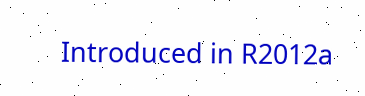Introduced in R2012a